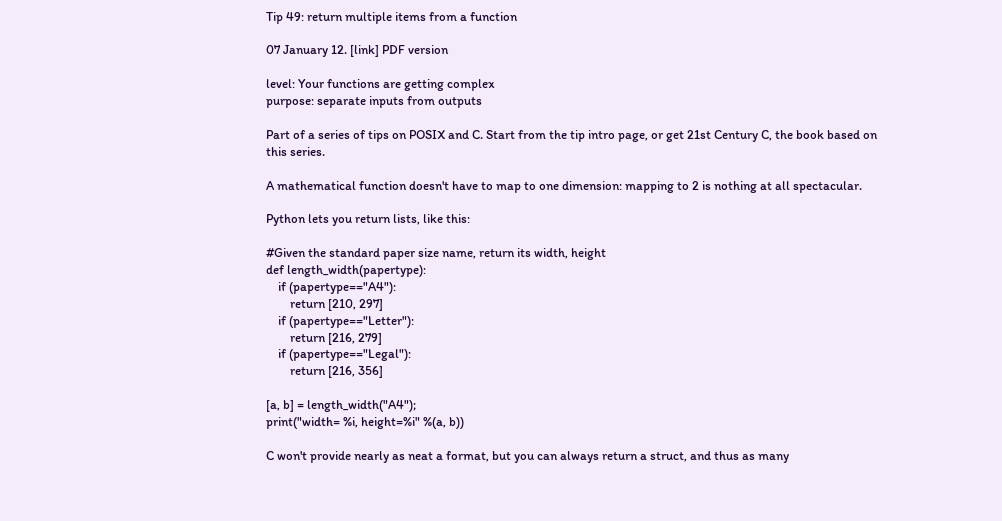Tip 49: return multiple items from a function

07 January 12. [link] PDF version

level: Your functions are getting complex
purpose: separate inputs from outputs

Part of a series of tips on POSIX and C. Start from the tip intro page, or get 21st Century C, the book based on this series.

A mathematical function doesn't have to map to one dimension: mapping to 2 is nothing at all spectacular.

Python lets you return lists, like this:

#Given the standard paper size name, return its width, height
def length_width(papertype):
    if (papertype=="A4"):
        return [210, 297]
    if (papertype=="Letter"):
        return [216, 279]
    if (papertype=="Legal"):
        return [216, 356]

[a, b] = length_width("A4");
print("width= %i, height=%i" %(a, b))

C won't provide nearly as neat a format, but you can always return a struct, and thus as many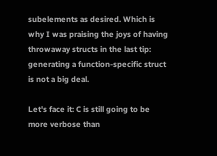subelements as desired. Which is why I was praising the joys of having throwaway structs in the last tip: generating a function-specific struct is not a big deal.

Let's face it: C is still going to be more verbose than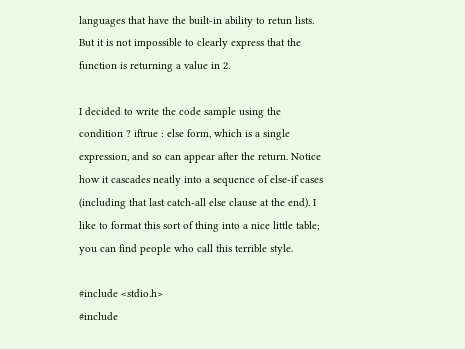languages that have the built-in ability to retun lists. But it is not impossible to clearly express that the function is returning a value in 2.

I decided to write the code sample using the condition ? iftrue : else form, which is a single expression, and so can appear after the return. Notice how it cascades neatly into a sequence of else-if cases (including that last catch-all else clause at the end). I like to format this sort of thing into a nice little table; you can find people who call this terrible style.

#include <stdio.h>
#include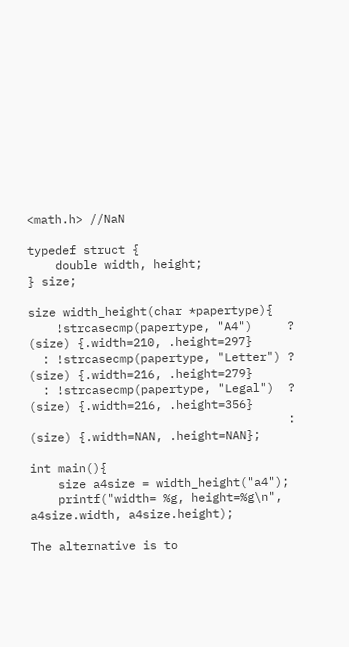<math.h> //NaN

typedef struct {
    double width, height;
} size;

size width_height(char *papertype){
    !strcasecmp(papertype, "A4")     ? (size) {.width=210, .height=297}
  : !strcasecmp(papertype, "Letter") ? (size) {.width=216, .height=279}
  : !strcasecmp(papertype, "Legal")  ? (size) {.width=216, .height=356}
                                     : (size) {.width=NAN, .height=NAN};

int main(){
    size a4size = width_height("a4");
    printf("width= %g, height=%g\n", a4size.width, a4size.height);

The alternative is to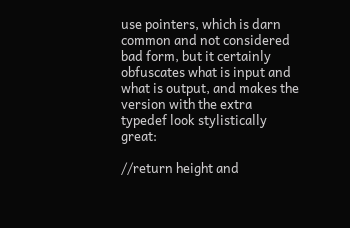use pointers, which is darn common and not considered bad form, but it certainly obfuscates what is input and what is output, and makes the version with the extra typedef look stylistically great:

//return height and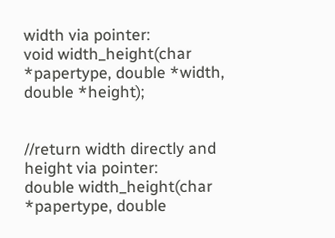width via pointer:
void width_height(char *papertype, double *width, double *height);


//return width directly and height via pointer:
double width_height(char *papertype, double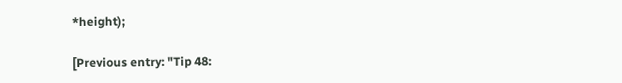*height);

[Previous entry: "Tip 48: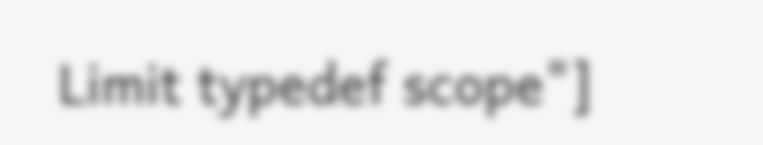Limit typedef scope"]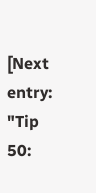[Next entry: "Tip 50: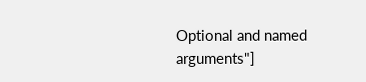Optional and named arguments"]